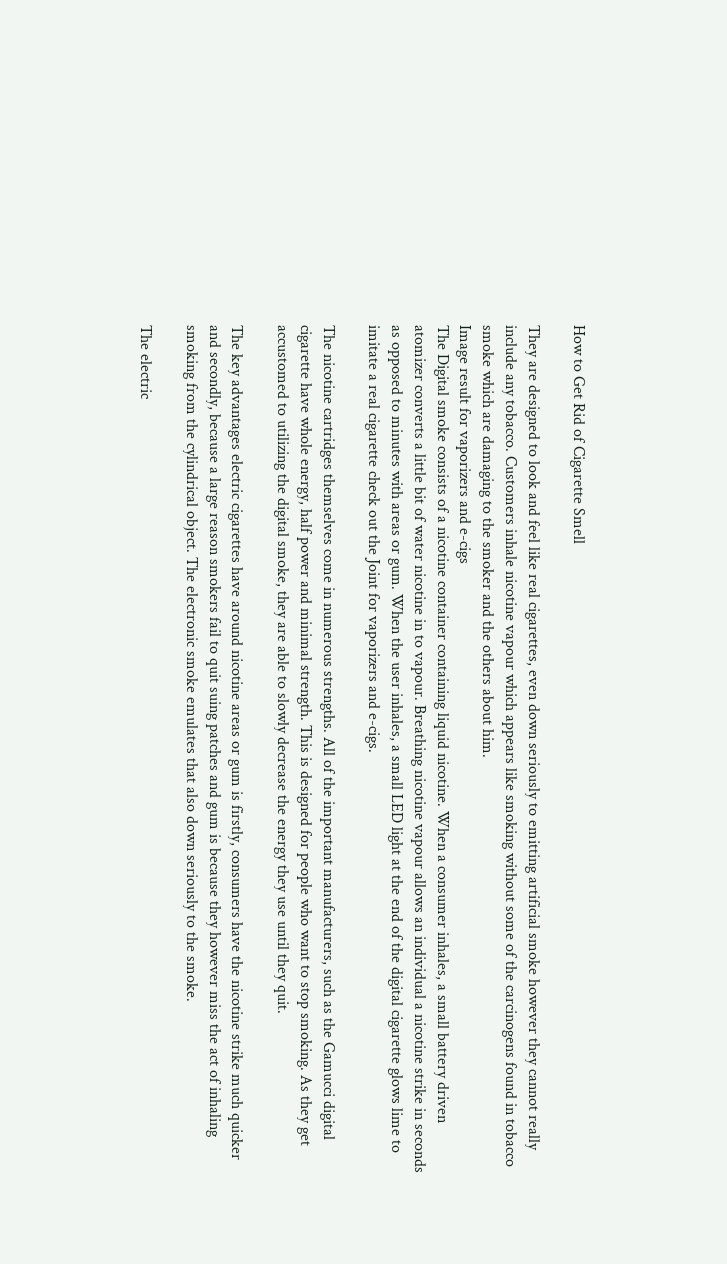How to Get Rid of Cigarette Smell

They are designed to look and feel like real cigarettes, even down seriously to emitting artificial smoke however they cannot really include any tobacco. Customers inhale nicotine vapour which appears like smoking without some of the carcinogens found in tobacco smoke which are damaging to the smoker and the others about him.
Image result for vaporizers and e-cigs
The Digital smoke consists of a nicotine container containing liquid nicotine. When a consumer inhales, a small battery driven atomizer converts a little bit of water nicotine in to vapour. Breathing nicotine vapour allows an individual a nicotine strike in seconds as opposed to minutes with areas or gum. When the user inhales, a small LED light at the end of the digital cigarette glows lime to imitate a real cigarette check out the Joint for vaporizers and e-cigs.

The nicotine cartridges themselves come in numerous strengths. All of the important manufacturers, such as the Gamucci digital cigarette have whole energy, half power and minimal strength. This is designed for people who want to stop smoking. As they get accustomed to utilizing the digital smoke, they are able to slowly decrease the energy they use until they quit.

The key advantages electric cigarettes have around nicotine areas or gum is firstly, consumers have the nicotine strike much quicker and secondly, because a large reason smokers fail to quit suing patches and gum is because they however miss the act of inhaling smoking from the cylindrical object. The electronic smoke emulates that also down seriously to the smoke.

The electric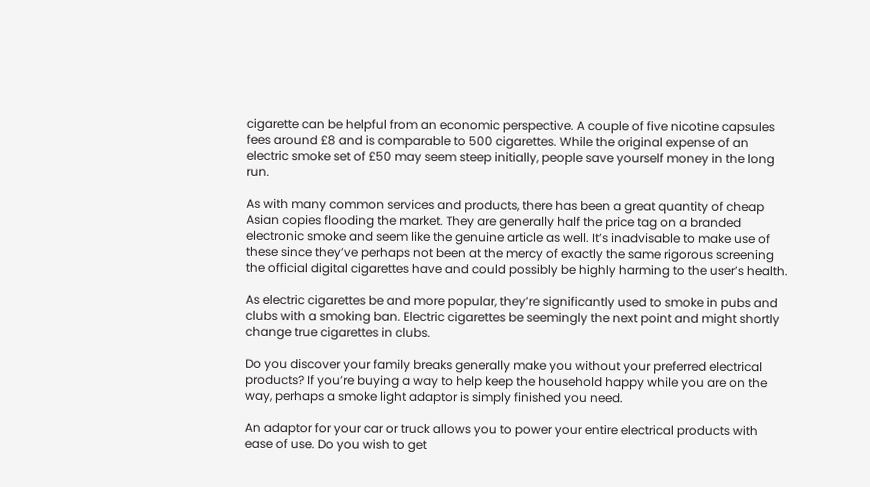cigarette can be helpful from an economic perspective. A couple of five nicotine capsules fees around £8 and is comparable to 500 cigarettes. While the original expense of an electric smoke set of £50 may seem steep initially, people save yourself money in the long run.

As with many common services and products, there has been a great quantity of cheap Asian copies flooding the market. They are generally half the price tag on a branded electronic smoke and seem like the genuine article as well. It’s inadvisable to make use of these since they’ve perhaps not been at the mercy of exactly the same rigorous screening the official digital cigarettes have and could possibly be highly harming to the user’s health.

As electric cigarettes be and more popular, they’re significantly used to smoke in pubs and clubs with a smoking ban. Electric cigarettes be seemingly the next point and might shortly change true cigarettes in clubs.

Do you discover your family breaks generally make you without your preferred electrical products? If you’re buying a way to help keep the household happy while you are on the way, perhaps a smoke light adaptor is simply finished you need.

An adaptor for your car or truck allows you to power your entire electrical products with ease of use. Do you wish to get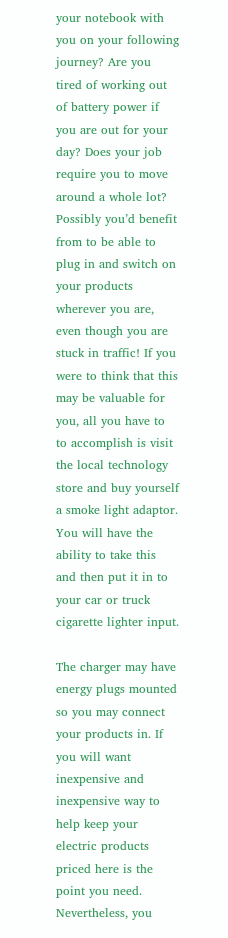your notebook with you on your following journey? Are you tired of working out of battery power if you are out for your day? Does your job require you to move around a whole lot? Possibly you’d benefit from to be able to plug in and switch on your products wherever you are, even though you are stuck in traffic! If you were to think that this may be valuable for you, all you have to to accomplish is visit the local technology store and buy yourself a smoke light adaptor. You will have the ability to take this and then put it in to your car or truck cigarette lighter input.

The charger may have energy plugs mounted so you may connect your products in. If you will want inexpensive and inexpensive way to help keep your electric products priced here is the point you need. Nevertheless, you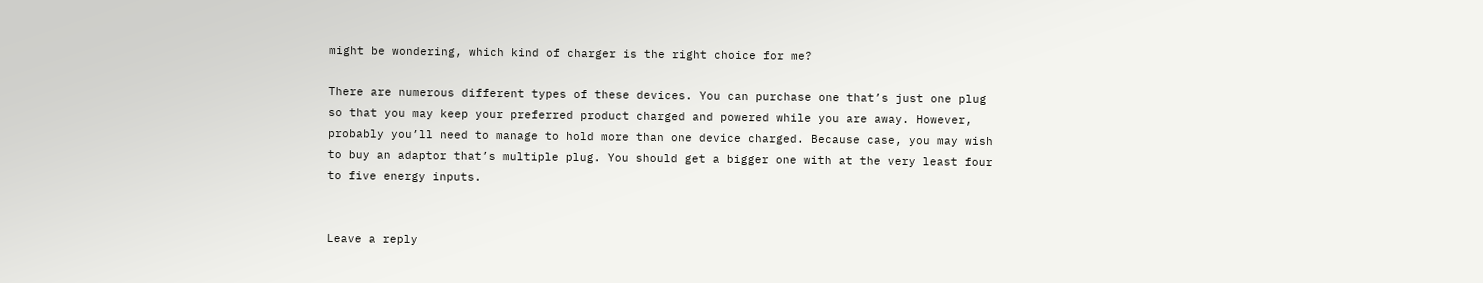might be wondering, which kind of charger is the right choice for me?

There are numerous different types of these devices. You can purchase one that’s just one plug so that you may keep your preferred product charged and powered while you are away. However, probably you’ll need to manage to hold more than one device charged. Because case, you may wish to buy an adaptor that’s multiple plug. You should get a bigger one with at the very least four to five energy inputs.


Leave a reply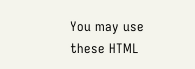You may use these HTML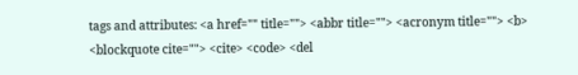tags and attributes: <a href="" title=""> <abbr title=""> <acronym title=""> <b> <blockquote cite=""> <cite> <code> <del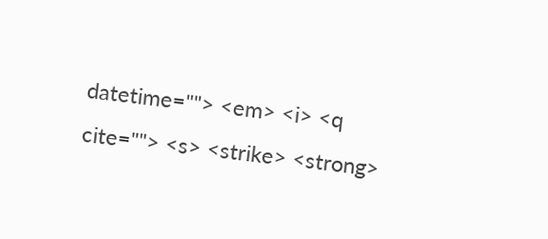datetime=""> <em> <i> <q cite=""> <s> <strike> <strong>